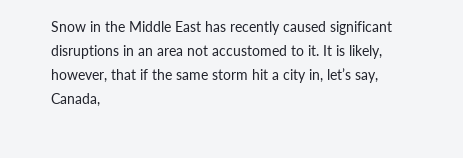Snow in the Middle East has recently caused significant disruptions in an area not accustomed to it. It is likely, however, that if the same storm hit a city in, let’s say, Canada,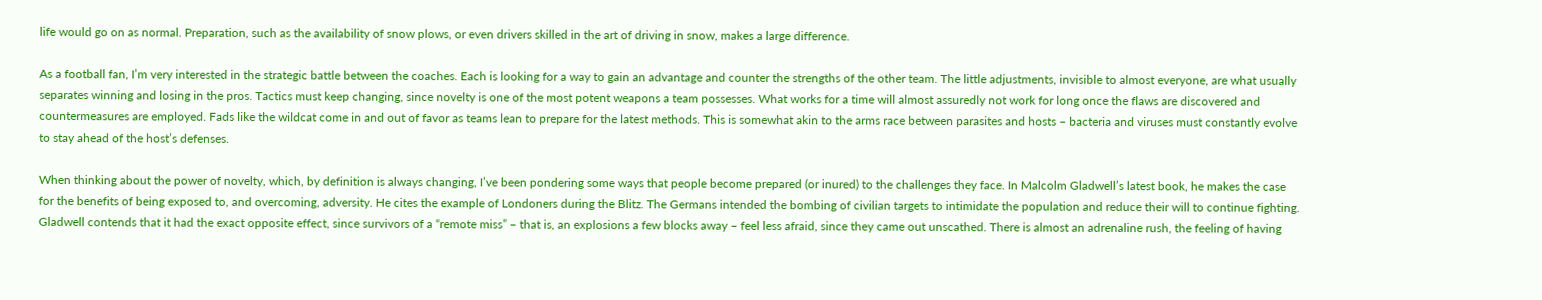life would go on as normal. Preparation, such as the availability of snow plows, or even drivers skilled in the art of driving in snow, makes a large difference.

As a football fan, I’m very interested in the strategic battle between the coaches. Each is looking for a way to gain an advantage and counter the strengths of the other team. The little adjustments, invisible to almost everyone, are what usually separates winning and losing in the pros. Tactics must keep changing, since novelty is one of the most potent weapons a team possesses. What works for a time will almost assuredly not work for long once the flaws are discovered and countermeasures are employed. Fads like the wildcat come in and out of favor as teams lean to prepare for the latest methods. This is somewhat akin to the arms race between parasites and hosts – bacteria and viruses must constantly evolve to stay ahead of the host’s defenses.

When thinking about the power of novelty, which, by definition is always changing, I’ve been pondering some ways that people become prepared (or inured) to the challenges they face. In Malcolm Gladwell’s latest book, he makes the case for the benefits of being exposed to, and overcoming, adversity. He cites the example of Londoners during the Blitz. The Germans intended the bombing of civilian targets to intimidate the population and reduce their will to continue fighting. Gladwell contends that it had the exact opposite effect, since survivors of a “remote miss” – that is, an explosions a few blocks away – feel less afraid, since they came out unscathed. There is almost an adrenaline rush, the feeling of having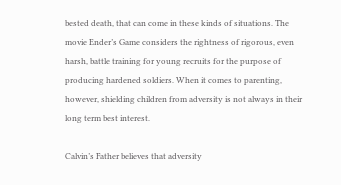bested death, that can come in these kinds of situations. The movie Ender’s Game considers the rightness of rigorous, even harsh, battle training for young recruits for the purpose of producing hardened soldiers. When it comes to parenting, however, shielding children from adversity is not always in their long term best interest.

Calvin’s Father believes that adversity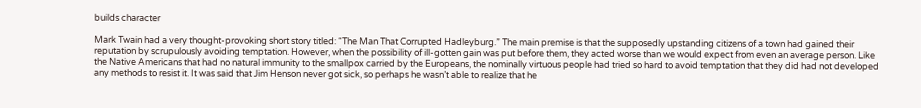builds character

Mark Twain had a very thought-provoking short story titled: “The Man That Corrupted Hadleyburg.” The main premise is that the supposedly upstanding citizens of a town had gained their reputation by scrupulously avoiding temptation. However, when the possibility of ill-gotten gain was put before them, they acted worse than we would expect from even an average person. Like the Native Americans that had no natural immunity to the smallpox carried by the Europeans, the nominally virtuous people had tried so hard to avoid temptation that they did had not developed any methods to resist it. It was said that Jim Henson never got sick, so perhaps he wasn’t able to realize that he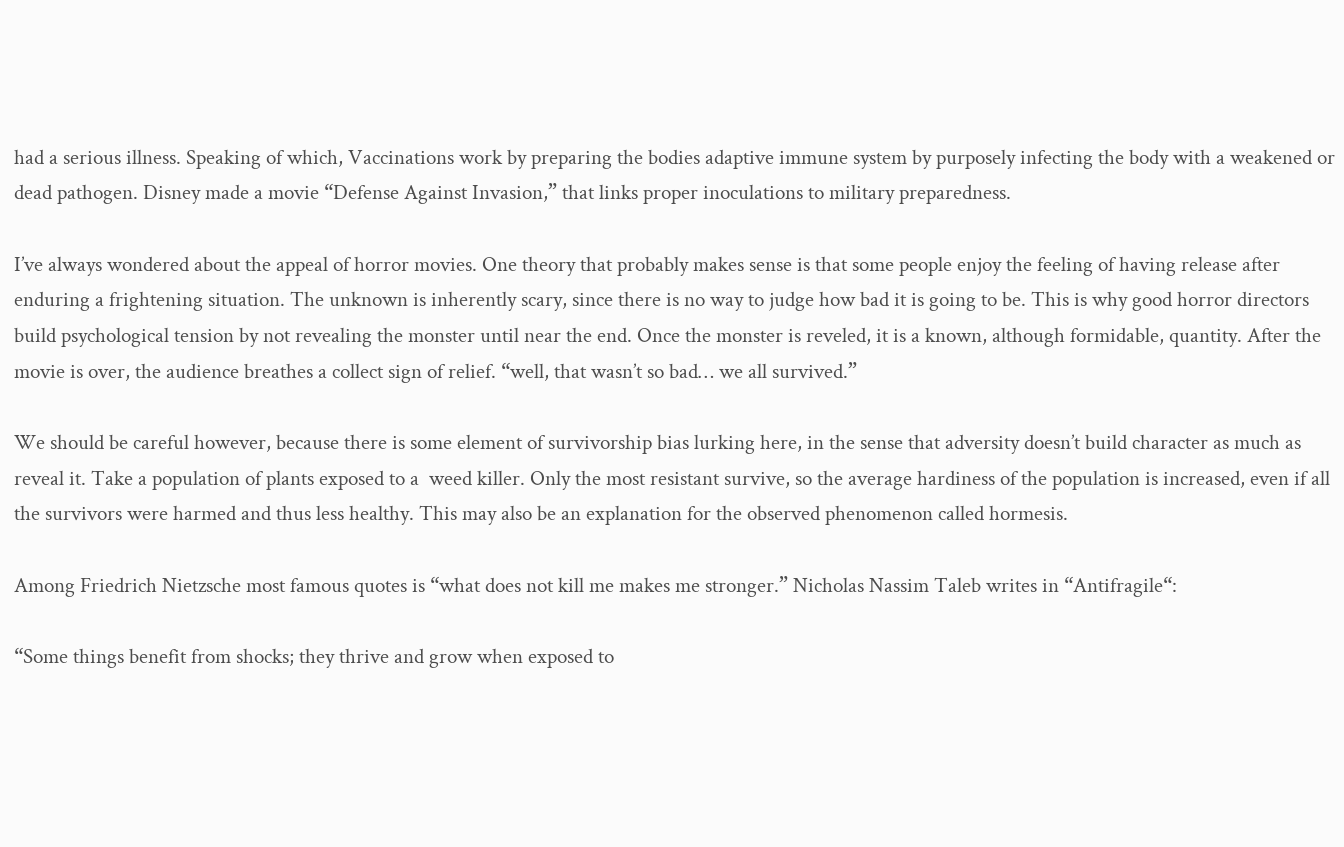had a serious illness. Speaking of which, Vaccinations work by preparing the bodies adaptive immune system by purposely infecting the body with a weakened or dead pathogen. Disney made a movie “Defense Against Invasion,” that links proper inoculations to military preparedness.

I’ve always wondered about the appeal of horror movies. One theory that probably makes sense is that some people enjoy the feeling of having release after enduring a frightening situation. The unknown is inherently scary, since there is no way to judge how bad it is going to be. This is why good horror directors build psychological tension by not revealing the monster until near the end. Once the monster is reveled, it is a known, although formidable, quantity. After the movie is over, the audience breathes a collect sign of relief. “well, that wasn’t so bad… we all survived.”

We should be careful however, because there is some element of survivorship bias lurking here, in the sense that adversity doesn’t build character as much as reveal it. Take a population of plants exposed to a  weed killer. Only the most resistant survive, so the average hardiness of the population is increased, even if all the survivors were harmed and thus less healthy. This may also be an explanation for the observed phenomenon called hormesis.

Among Friedrich Nietzsche most famous quotes is “what does not kill me makes me stronger.” Nicholas Nassim Taleb writes in “Antifragile“:

“Some things benefit from shocks; they thrive and grow when exposed to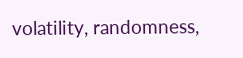volatility, randomness,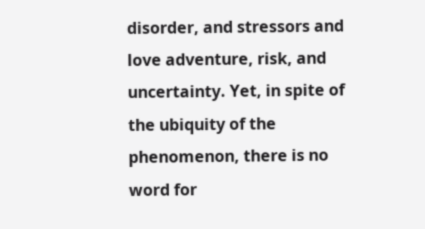disorder, and stressors and love adventure, risk, and uncertainty. Yet, in spite of the ubiquity of the phenomenon, there is no word for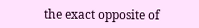the exact opposite of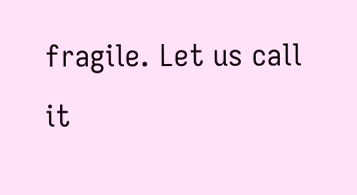fragile. Let us call it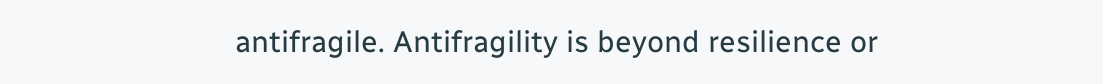antifragile. Antifragility is beyond resilience or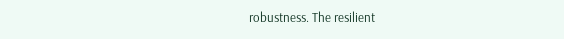robustness. The resilient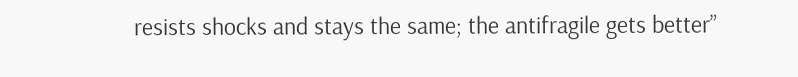resists shocks and stays the same; the antifragile gets better”